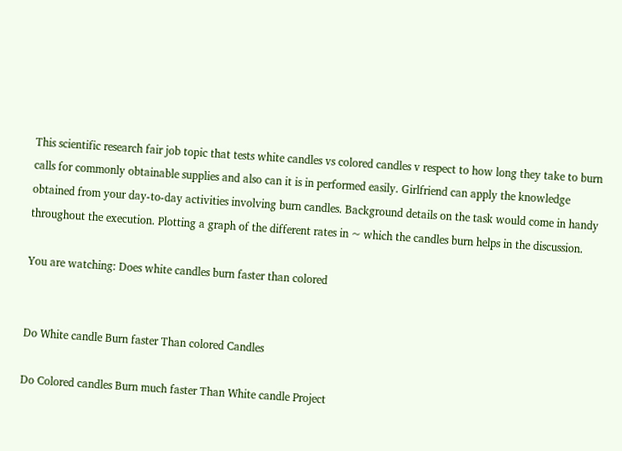This scientific research fair job topic that tests white candles vs colored candles v respect to how long they take to burn calls for commonly obtainable supplies and also can it is in performed easily. Girlfriend can apply the knowledge obtained from your day-to-day activities involving burn candles. Background details on the task would come in handy throughout the execution. Plotting a graph of the different rates in ~ which the candles burn helps in the discussion.

You are watching: Does white candles burn faster than colored


Do White candle Burn faster Than colored Candles

Do Colored candles Burn much faster Than White candle Project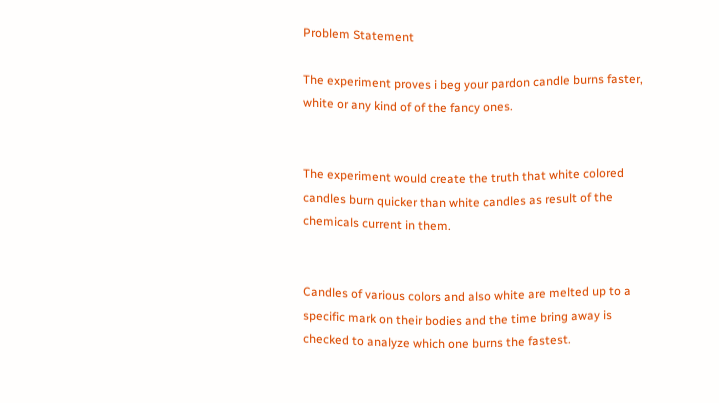Problem Statement

The experiment proves i beg your pardon candle burns faster, white or any kind of of the fancy ones.


The experiment would create the truth that white colored candles burn quicker than white candles as result of the chemicals current in them.


Candles of various colors and also white are melted up to a specific mark on their bodies and the time bring away is checked to analyze which one burns the fastest.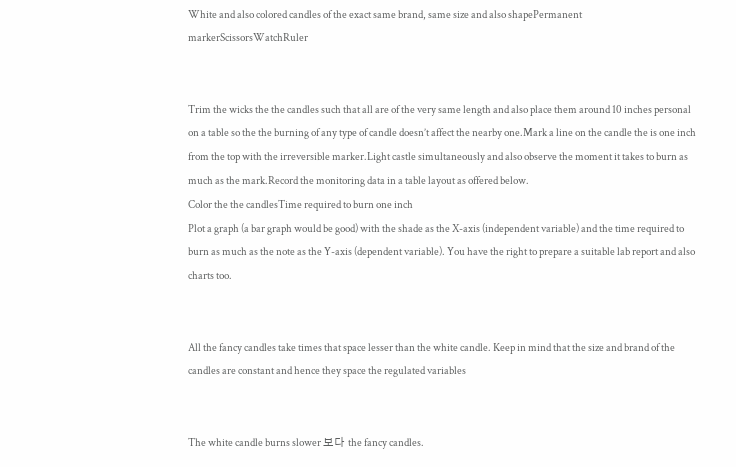White and also colored candles of the exact same brand, same size and also shapePermanent markerScissorsWatchRuler


Trim the wicks the the candles such that all are of the very same length and also place them around 10 inches personal on a table so the the burning of any type of candle doesn’t affect the nearby one.Mark a line on the candle the is one inch from the top with the irreversible marker.Light castle simultaneously and also observe the moment it takes to burn as much as the mark.Record the monitoring data in a table layout as offered below.
Color the the candlesTime required to burn one inch
Plot a graph (a bar graph would be good) with the shade as the X-axis (independent variable) and the time required to burn as much as the note as the Y-axis (dependent variable). You have the right to prepare a suitable lab report and also charts too.


All the fancy candles take times that space lesser than the white candle. Keep in mind that the size and brand of the candles are constant and hence they space the regulated variables


The white candle burns slower 보다 the fancy candles.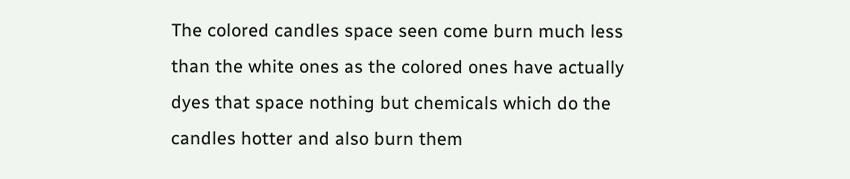The colored candles space seen come burn much less than the white ones as the colored ones have actually dyes that space nothing but chemicals which do the candles hotter and also burn them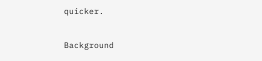quicker.

Background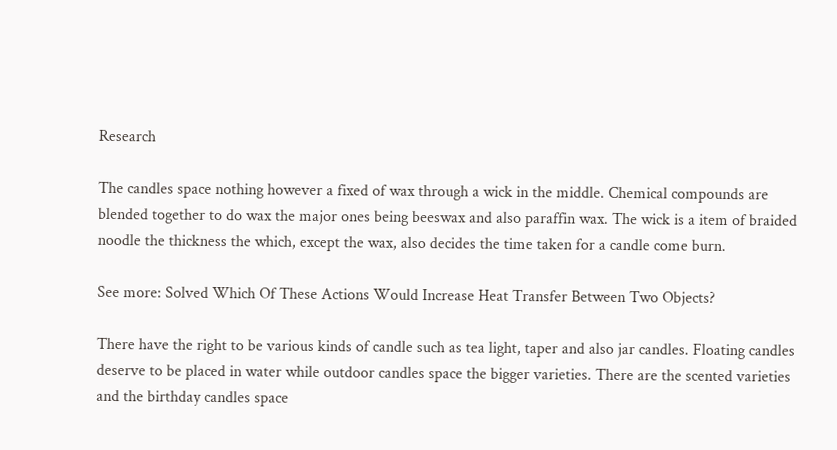Research

The candles space nothing however a fixed of wax through a wick in the middle. Chemical compounds are blended together to do wax the major ones being beeswax and also paraffin wax. The wick is a item of braided noodle the thickness the which, except the wax, also decides the time taken for a candle come burn.

See more: Solved Which Of These Actions Would Increase Heat Transfer Between Two Objects?

There have the right to be various kinds of candle such as tea light, taper and also jar candles. Floating candles deserve to be placed in water while outdoor candles space the bigger varieties. There are the scented varieties and the birthday candles space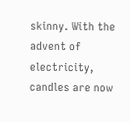skinny. With the advent of electricity, candles are now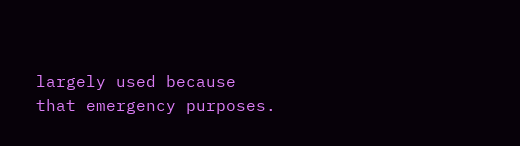largely used because that emergency purposes.